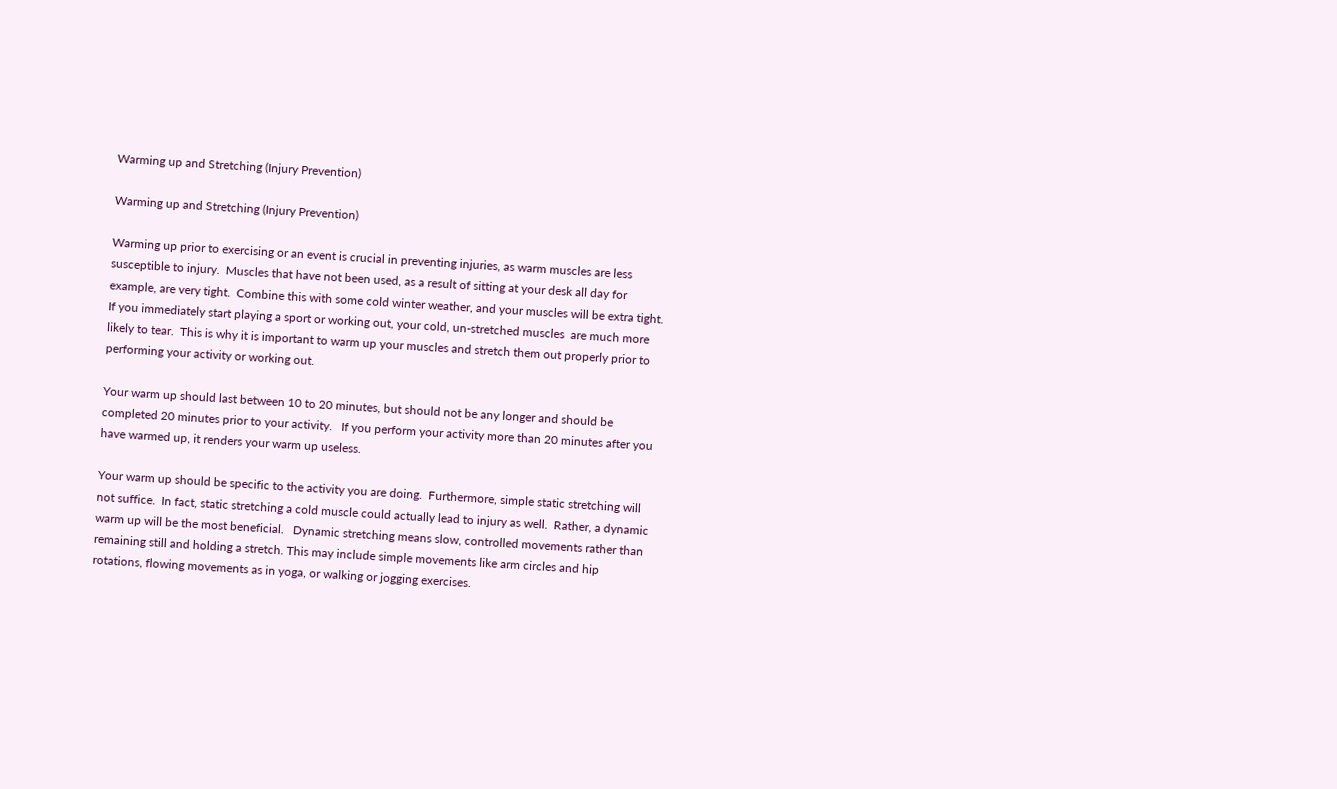Warming up and Stretching (Injury Prevention)

Warming up and Stretching (Injury Prevention)

Warming up prior to exercising or an event is crucial in preventing injuries, as warm muscles are less susceptible to injury.  Muscles that have not been used, as a result of sitting at your desk all day for example, are very tight.  Combine this with some cold winter weather, and your muscles will be extra tight.  If you immediately start playing a sport or working out, your cold, un-stretched muscles  are much more likely to tear.  This is why it is important to warm up your muscles and stretch them out properly prior to performing your activity or working out.

Your warm up should last between 10 to 20 minutes, but should not be any longer and should be completed 20 minutes prior to your activity.   If you perform your activity more than 20 minutes after you have warmed up, it renders your warm up useless.

Your warm up should be specific to the activity you are doing.  Furthermore, simple static stretching will not suffice.  In fact, static stretching a cold muscle could actually lead to injury as well.  Rather, a dynamic warm up will be the most beneficial.   Dynamic stretching means slow, controlled movements rather than remaining still and holding a stretch. This may include simple movements like arm circles and hip rotations, flowing movements as in yoga, or walking or jogging exercises.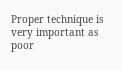Proper technique is very important as poor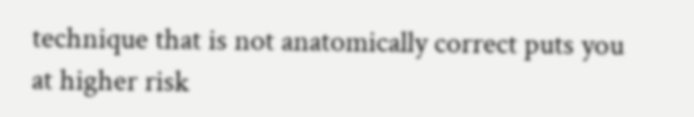technique that is not anatomically correct puts you at higher risk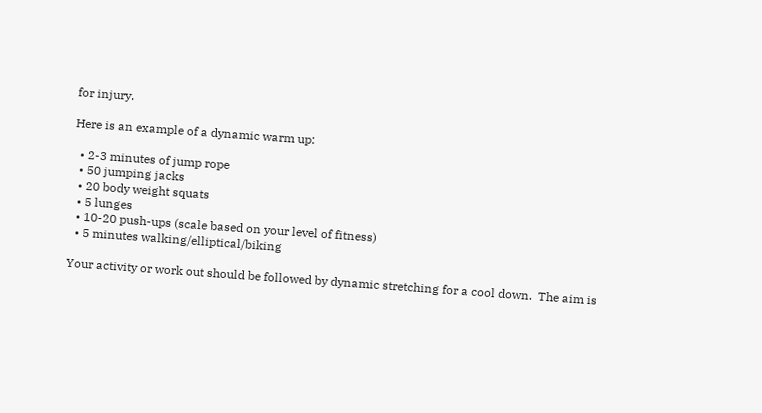for injury.

Here is an example of a dynamic warm up:

  • 2-3 minutes of jump rope
  • 50 jumping jacks
  • 20 body weight squats
  • 5 lunges
  • 10-20 push-ups (scale based on your level of fitness)
  • 5 minutes walking/elliptical/biking

Your activity or work out should be followed by dynamic stretching for a cool down.  The aim is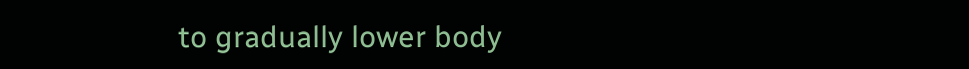to gradually lower body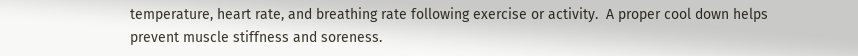temperature, heart rate, and breathing rate following exercise or activity.  A proper cool down helps prevent muscle stiffness and soreness.